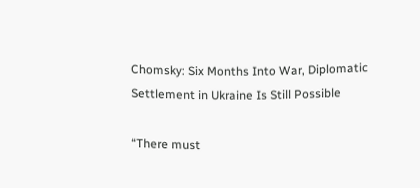Chomsky: Six Months Into War, Diplomatic Settlement in Ukraine Is Still Possible

“There must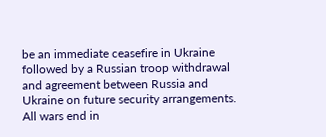be an immediate ceasefire in Ukraine followed by a Russian troop withdrawal and agreement between Russia and Ukraine on future security arrangements. All wars end in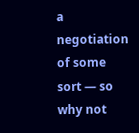a negotiation of some sort — so why not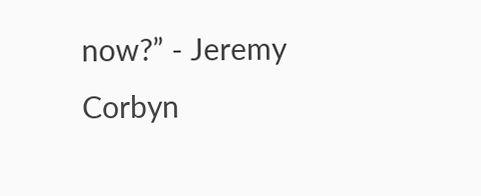now?” - Jeremy Corbyn